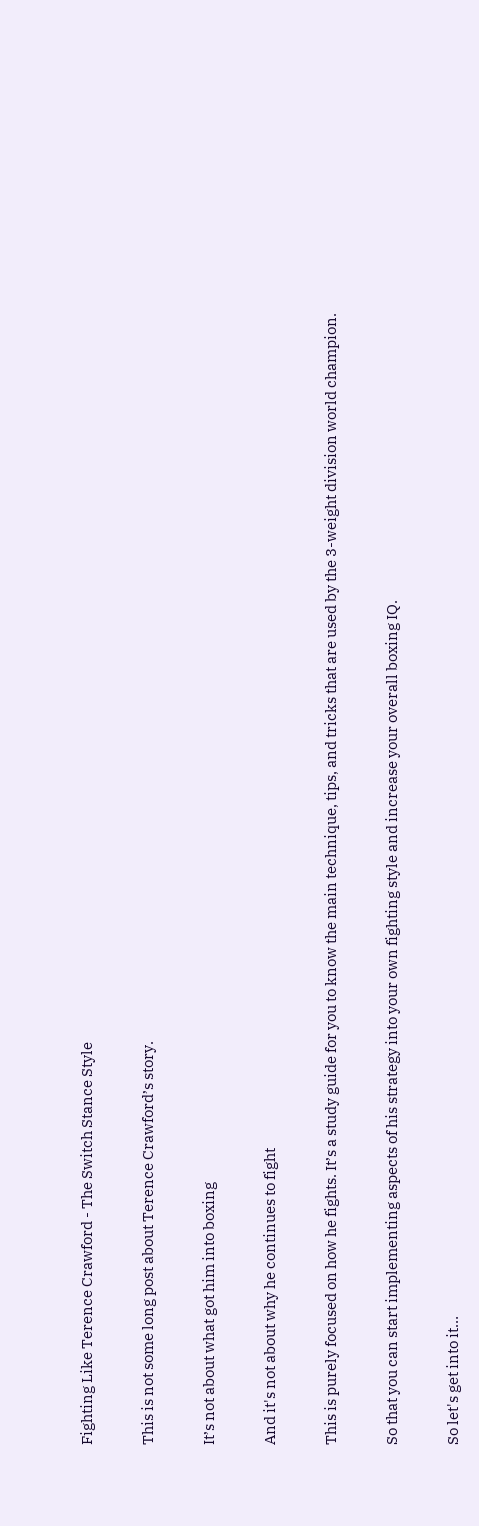Fighting Like Terence Crawford - The Switch Stance Style

This is not some long post about Terence Crawford’s story.

It’s not about what got him into boxing

And it's not about why he continues to fight

This is purely focused on how he fights. It’s a study guide for you to know the main technique, tips, and tricks that are used by the 3-weight division world champion.

So that you can start implementing aspects of his strategy into your own fighting style and increase your overall boxing IQ.

So let's get into it…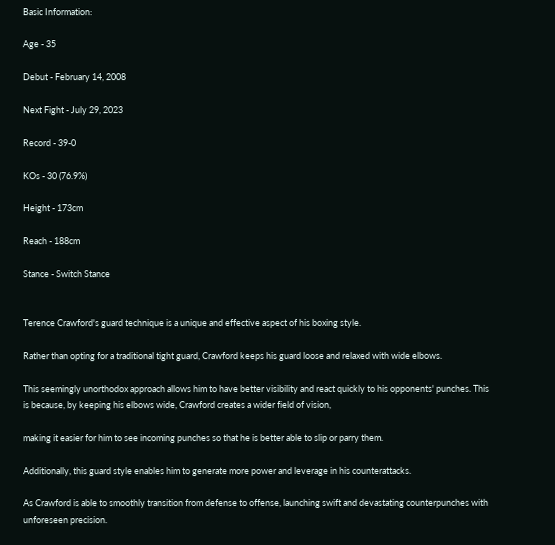Basic Information:

Age - 35

Debut - February 14, 2008

Next Fight - July 29, 2023

Record - 39-0

KOs - 30 (76.9%)

Height - 173cm

Reach - 188cm

Stance - Switch Stance


Terence Crawford's guard technique is a unique and effective aspect of his boxing style.

Rather than opting for a traditional tight guard, Crawford keeps his guard loose and relaxed with wide elbows.

This seemingly unorthodox approach allows him to have better visibility and react quickly to his opponents' punches. This is because, by keeping his elbows wide, Crawford creates a wider field of vision,

making it easier for him to see incoming punches so that he is better able to slip or parry them.

Additionally, this guard style enables him to generate more power and leverage in his counterattacks.

As Crawford is able to smoothly transition from defense to offense, launching swift and devastating counterpunches with unforeseen precision.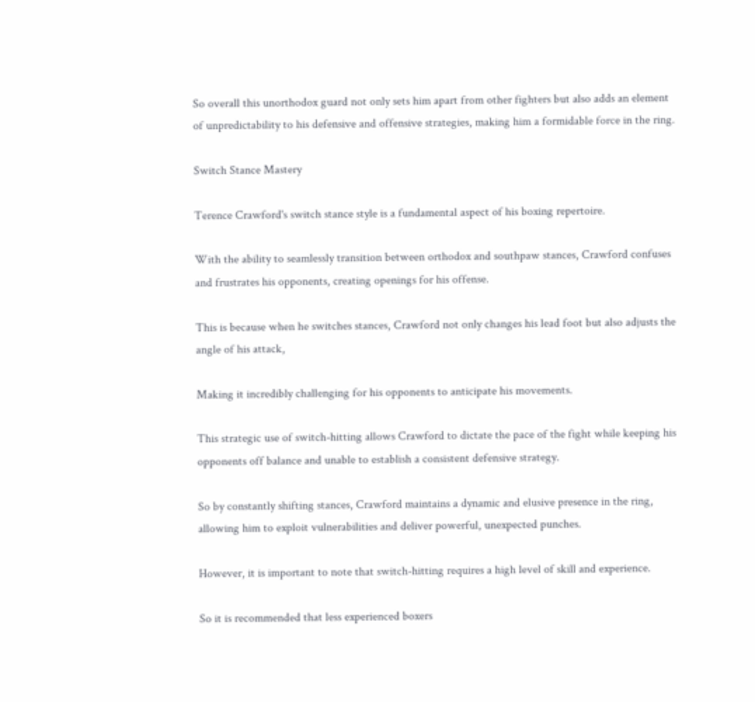So overall this unorthodox guard not only sets him apart from other fighters but also adds an element of unpredictability to his defensive and offensive strategies, making him a formidable force in the ring.

Switch Stance Mastery

Terence Crawford's switch stance style is a fundamental aspect of his boxing repertoire.

With the ability to seamlessly transition between orthodox and southpaw stances, Crawford confuses and frustrates his opponents, creating openings for his offense.

This is because when he switches stances, Crawford not only changes his lead foot but also adjusts the angle of his attack,

Making it incredibly challenging for his opponents to anticipate his movements.

This strategic use of switch-hitting allows Crawford to dictate the pace of the fight while keeping his opponents off balance and unable to establish a consistent defensive strategy.

So by constantly shifting stances, Crawford maintains a dynamic and elusive presence in the ring, allowing him to exploit vulnerabilities and deliver powerful, unexpected punches.

However, it is important to note that switch-hitting requires a high level of skill and experience.

So it is recommended that less experienced boxers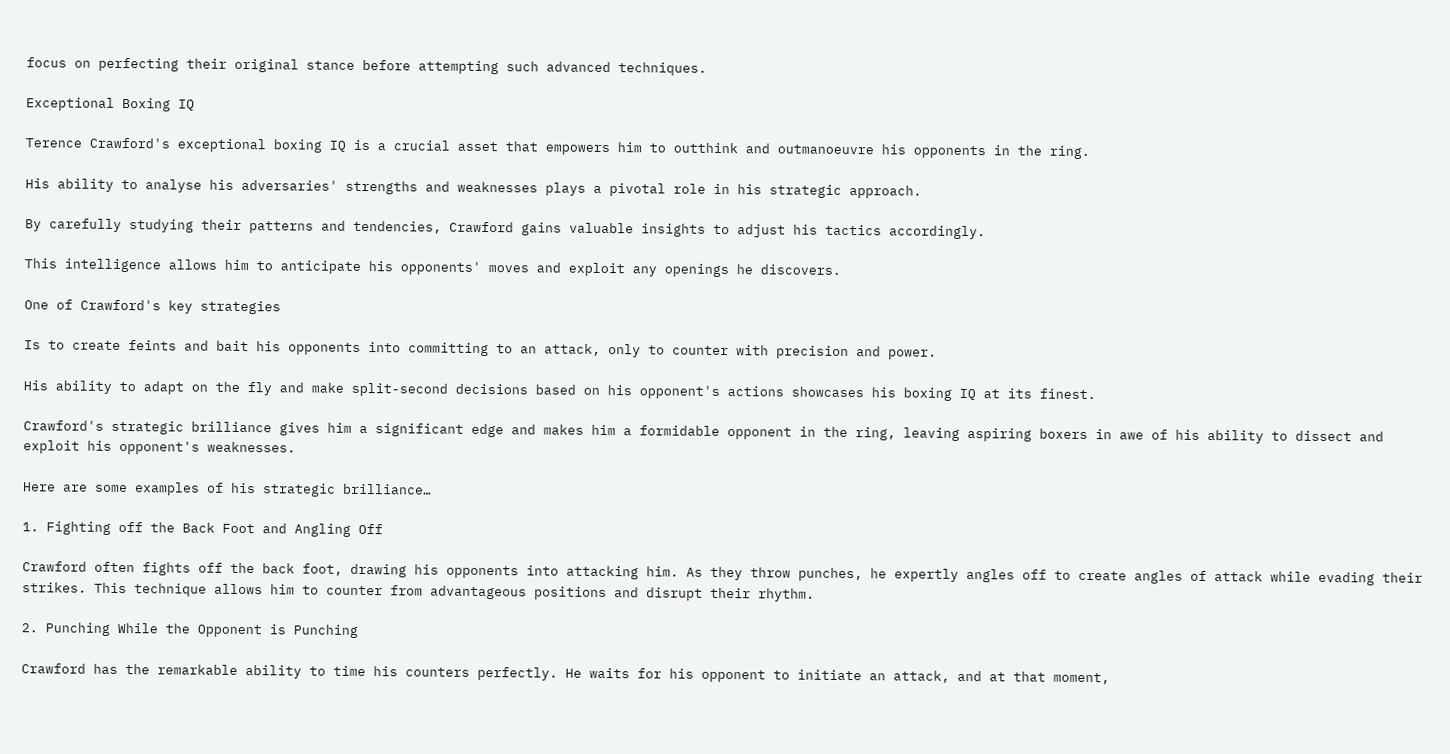focus on perfecting their original stance before attempting such advanced techniques.

Exceptional Boxing IQ

Terence Crawford's exceptional boxing IQ is a crucial asset that empowers him to outthink and outmanoeuvre his opponents in the ring.

His ability to analyse his adversaries' strengths and weaknesses plays a pivotal role in his strategic approach.

By carefully studying their patterns and tendencies, Crawford gains valuable insights to adjust his tactics accordingly.

This intelligence allows him to anticipate his opponents' moves and exploit any openings he discovers.

One of Crawford's key strategies

Is to create feints and bait his opponents into committing to an attack, only to counter with precision and power.

His ability to adapt on the fly and make split-second decisions based on his opponent's actions showcases his boxing IQ at its finest.

Crawford's strategic brilliance gives him a significant edge and makes him a formidable opponent in the ring, leaving aspiring boxers in awe of his ability to dissect and exploit his opponent's weaknesses.

Here are some examples of his strategic brilliance…

1. Fighting off the Back Foot and Angling Off

Crawford often fights off the back foot, drawing his opponents into attacking him. As they throw punches, he expertly angles off to create angles of attack while evading their strikes. This technique allows him to counter from advantageous positions and disrupt their rhythm.

2. Punching While the Opponent is Punching

Crawford has the remarkable ability to time his counters perfectly. He waits for his opponent to initiate an attack, and at that moment,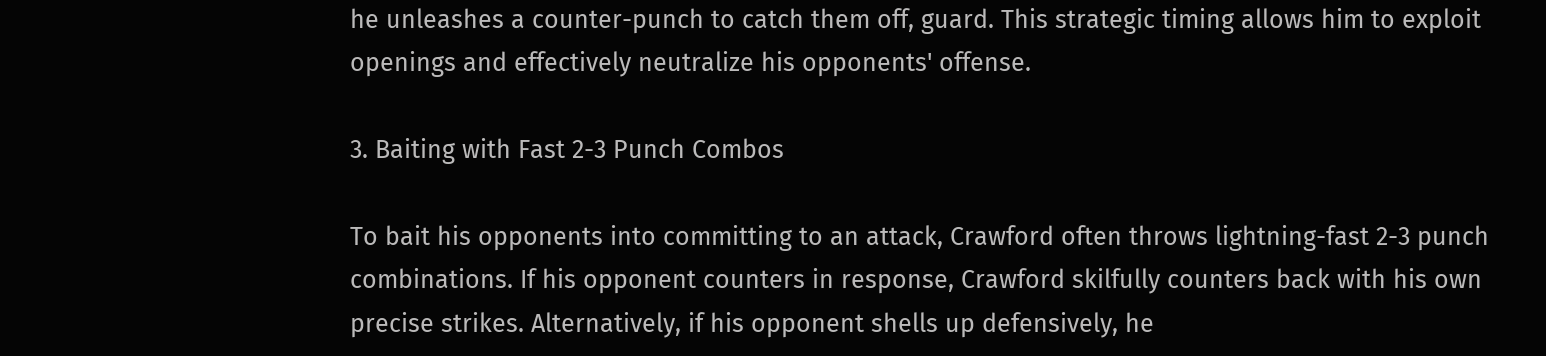he unleashes a counter-punch to catch them off, guard. This strategic timing allows him to exploit openings and effectively neutralize his opponents' offense.

3. Baiting with Fast 2-3 Punch Combos

To bait his opponents into committing to an attack, Crawford often throws lightning-fast 2-3 punch combinations. If his opponent counters in response, Crawford skilfully counters back with his own precise strikes. Alternatively, if his opponent shells up defensively, he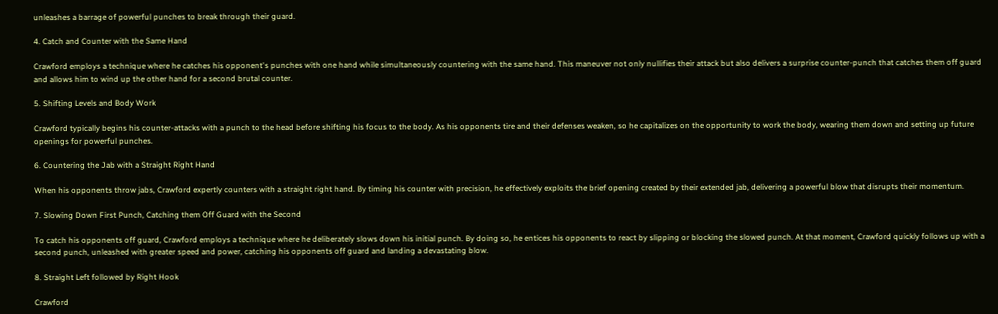unleashes a barrage of powerful punches to break through their guard.

4. Catch and Counter with the Same Hand

Crawford employs a technique where he catches his opponent's punches with one hand while simultaneously countering with the same hand. This maneuver not only nullifies their attack but also delivers a surprise counter-punch that catches them off guard and allows him to wind up the other hand for a second brutal counter.

5. Shifting Levels and Body Work

Crawford typically begins his counter-attacks with a punch to the head before shifting his focus to the body. As his opponents tire and their defenses weaken, so he capitalizes on the opportunity to work the body, wearing them down and setting up future openings for powerful punches.

6. Countering the Jab with a Straight Right Hand

When his opponents throw jabs, Crawford expertly counters with a straight right hand. By timing his counter with precision, he effectively exploits the brief opening created by their extended jab, delivering a powerful blow that disrupts their momentum.

7. Slowing Down First Punch, Catching them Off Guard with the Second

To catch his opponents off guard, Crawford employs a technique where he deliberately slows down his initial punch. By doing so, he entices his opponents to react by slipping or blocking the slowed punch. At that moment, Crawford quickly follows up with a second punch, unleashed with greater speed and power, catching his opponents off guard and landing a devastating blow.

8. Straight Left followed by Right Hook

Crawford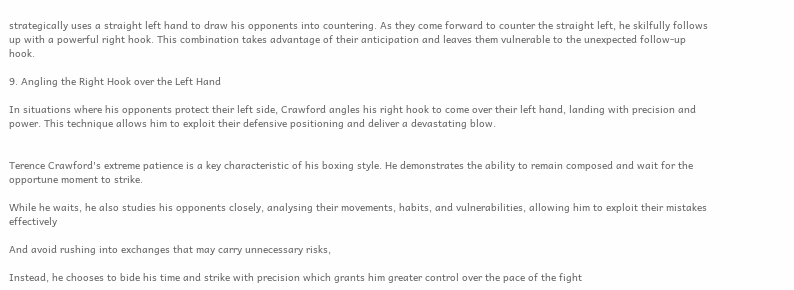strategically uses a straight left hand to draw his opponents into countering. As they come forward to counter the straight left, he skilfully follows up with a powerful right hook. This combination takes advantage of their anticipation and leaves them vulnerable to the unexpected follow-up hook.

9. Angling the Right Hook over the Left Hand

In situations where his opponents protect their left side, Crawford angles his right hook to come over their left hand, landing with precision and power. This technique allows him to exploit their defensive positioning and deliver a devastating blow.


Terence Crawford's extreme patience is a key characteristic of his boxing style. He demonstrates the ability to remain composed and wait for the opportune moment to strike.

While he waits, he also studies his opponents closely, analysing their movements, habits, and vulnerabilities, allowing him to exploit their mistakes effectively

And avoid rushing into exchanges that may carry unnecessary risks,

Instead, he chooses to bide his time and strike with precision which grants him greater control over the pace of the fight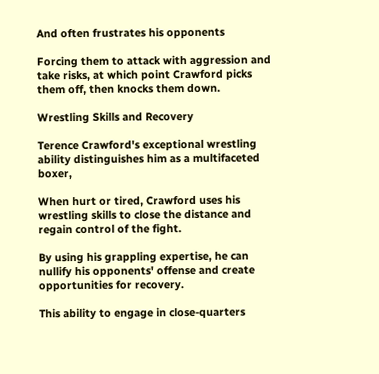And often frustrates his opponents

Forcing them to attack with aggression and take risks, at which point Crawford picks them off, then knocks them down.

Wrestling Skills and Recovery

Terence Crawford's exceptional wrestling ability distinguishes him as a multifaceted boxer,

When hurt or tired, Crawford uses his wrestling skills to close the distance and regain control of the fight.

By using his grappling expertise, he can nullify his opponents' offense and create opportunities for recovery.

This ability to engage in close-quarters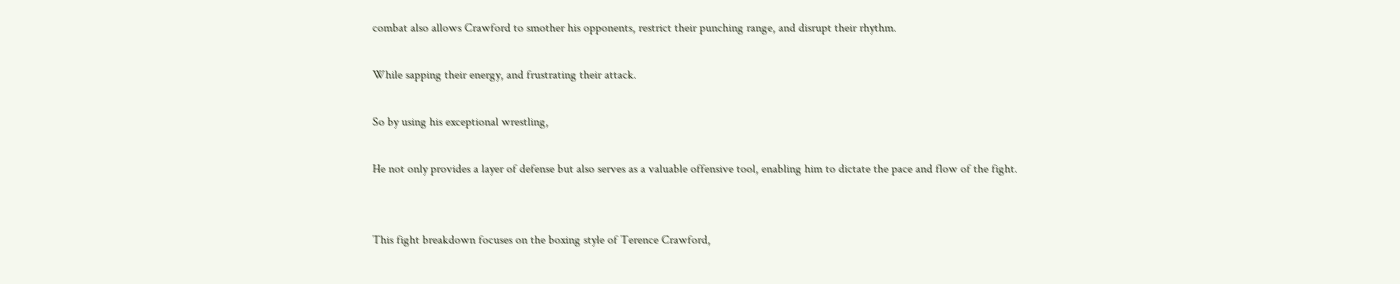combat also allows Crawford to smother his opponents, restrict their punching range, and disrupt their rhythm.

While sapping their energy, and frustrating their attack.

So by using his exceptional wrestling,

He not only provides a layer of defense but also serves as a valuable offensive tool, enabling him to dictate the pace and flow of the fight.


This fight breakdown focuses on the boxing style of Terence Crawford,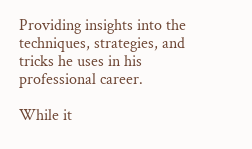Providing insights into the techniques, strategies, and tricks he uses in his professional career.

While it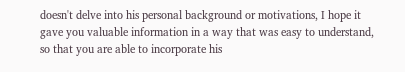doesn't delve into his personal background or motivations, I hope it gave you valuable information in a way that was easy to understand, so that you are able to incorporate his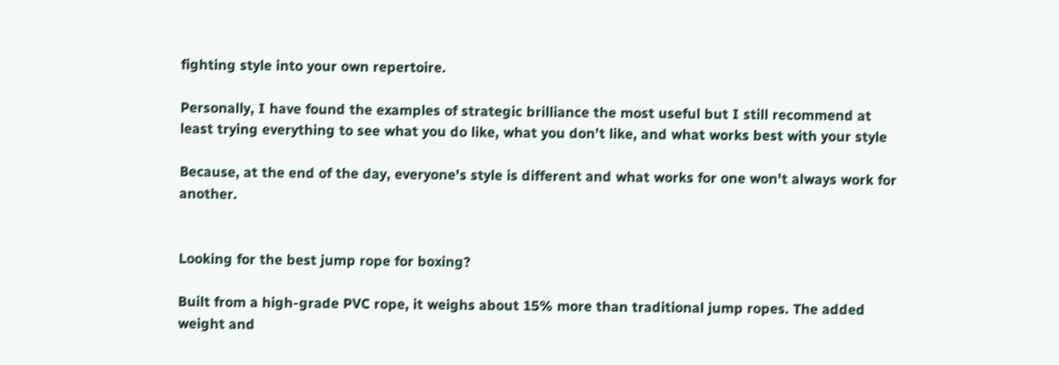fighting style into your own repertoire.

Personally, I have found the examples of strategic brilliance the most useful but I still recommend at least trying everything to see what you do like, what you don’t like, and what works best with your style

Because, at the end of the day, everyone's style is different and what works for one won't always work for another.


Looking for the best jump rope for boxing?

Built from a high-grade PVC rope, it weighs about 15% more than traditional jump ropes. The added weight and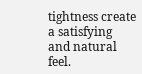tightness create a satisfying and natural feel.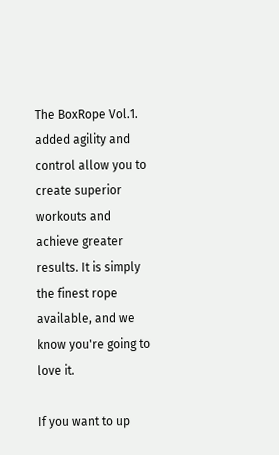The BoxRope Vol.1. added agility and control allow you to create superior workouts and achieve greater results. It is simply the finest rope available, and we know you're going to love it.

If you want to up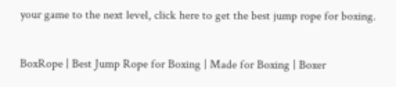your game to the next level, click here to get the best jump rope for boxing.

BoxRope | Best Jump Rope for Boxing | Made for Boxing | Boxer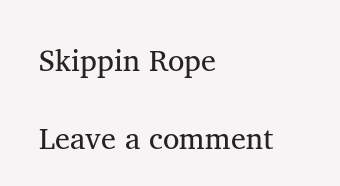Skippin Rope

Leave a comment